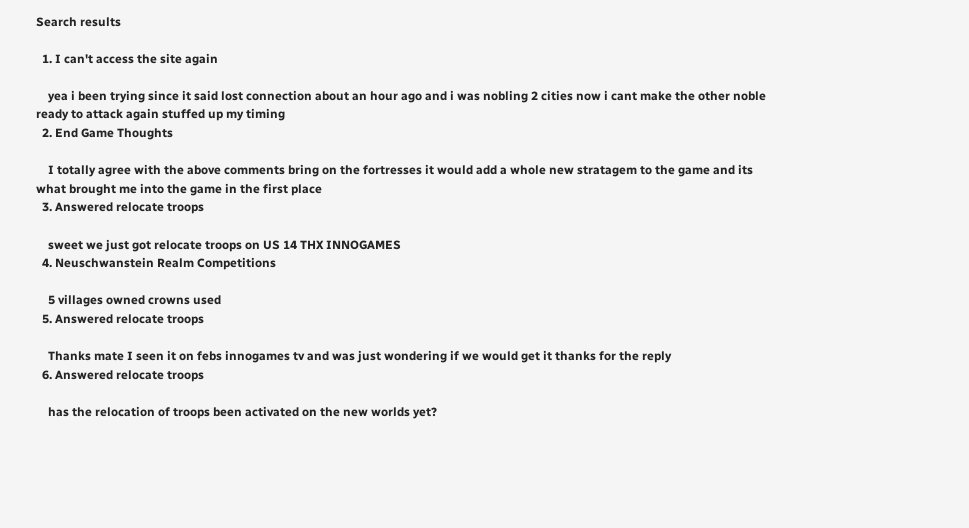Search results

  1. I can't access the site again

    yea i been trying since it said lost connection about an hour ago and i was nobling 2 cities now i cant make the other noble ready to attack again stuffed up my timing
  2. End Game Thoughts

    I totally agree with the above comments bring on the fortresses it would add a whole new stratagem to the game and its what brought me into the game in the first place
  3. Answered relocate troops

    sweet we just got relocate troops on US 14 THX INNOGAMES
  4. Neuschwanstein Realm Competitions

    5 villages owned crowns used
  5. Answered relocate troops

    Thanks mate I seen it on febs innogames tv and was just wondering if we would get it thanks for the reply
  6. Answered relocate troops

    has the relocation of troops been activated on the new worlds yet?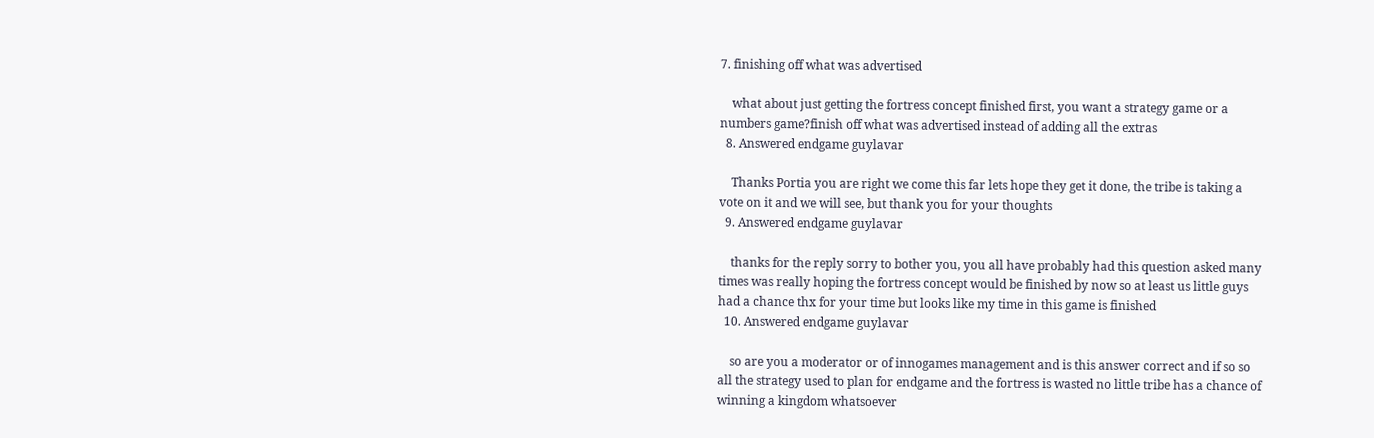7. finishing off what was advertised

    what about just getting the fortress concept finished first, you want a strategy game or a numbers game?finish off what was advertised instead of adding all the extras
  8. Answered endgame guylavar

    Thanks Portia you are right we come this far lets hope they get it done, the tribe is taking a vote on it and we will see, but thank you for your thoughts
  9. Answered endgame guylavar

    thanks for the reply sorry to bother you, you all have probably had this question asked many times was really hoping the fortress concept would be finished by now so at least us little guys had a chance thx for your time but looks like my time in this game is finished
  10. Answered endgame guylavar

    so are you a moderator or of innogames management and is this answer correct and if so so all the strategy used to plan for endgame and the fortress is wasted no little tribe has a chance of winning a kingdom whatsoever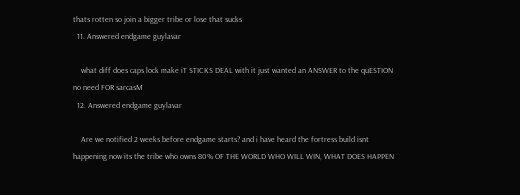thats rotten so join a bigger tribe or lose that sucks
  11. Answered endgame guylavar

    what diff does caps lock make iT STICKS DEAL with it just wanted an ANSWER to the quESTION no need FOR sarcasM
  12. Answered endgame guylavar

    Are we notified 2 weeks before endgame starts? and i have heard the fortress build isnt happening now its the tribe who owns 80% OF THE WORLD WHO WILL WIN, WHAT DOES HAPPEN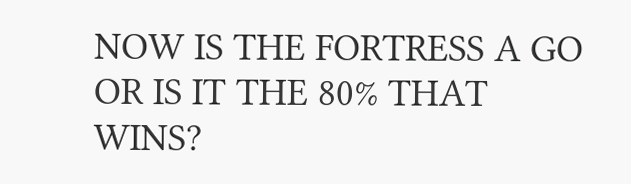NOW IS THE FORTRESS A GO OR IS IT THE 80% THAT WINS?